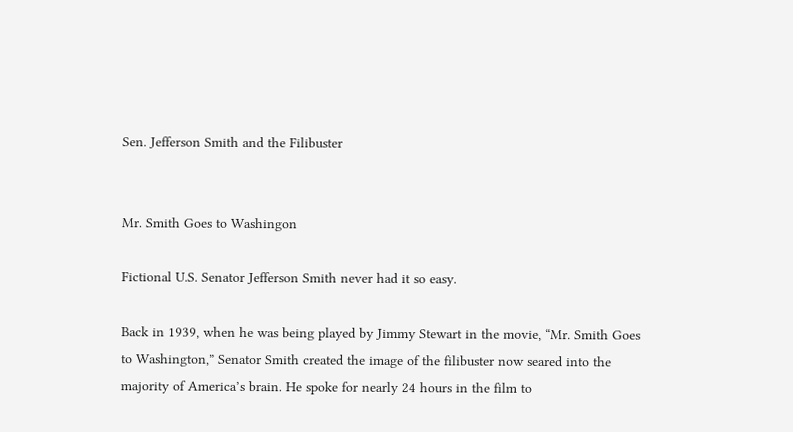Sen. Jefferson Smith and the Filibuster


Mr. Smith Goes to Washingon

Fictional U.S. Senator Jefferson Smith never had it so easy.

Back in 1939, when he was being played by Jimmy Stewart in the movie, “Mr. Smith Goes to Washington,” Senator Smith created the image of the filibuster now seared into the majority of America’s brain. He spoke for nearly 24 hours in the film to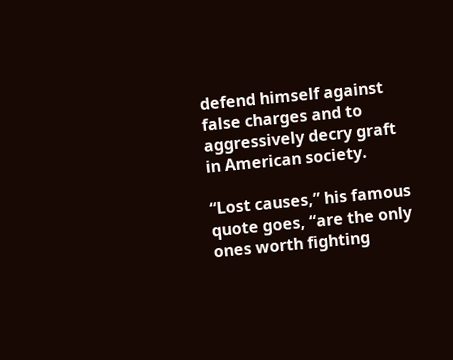defend himself against false charges and to aggressively decry graft in American society.

“Lost causes,” his famous quote goes, “are the only ones worth fighting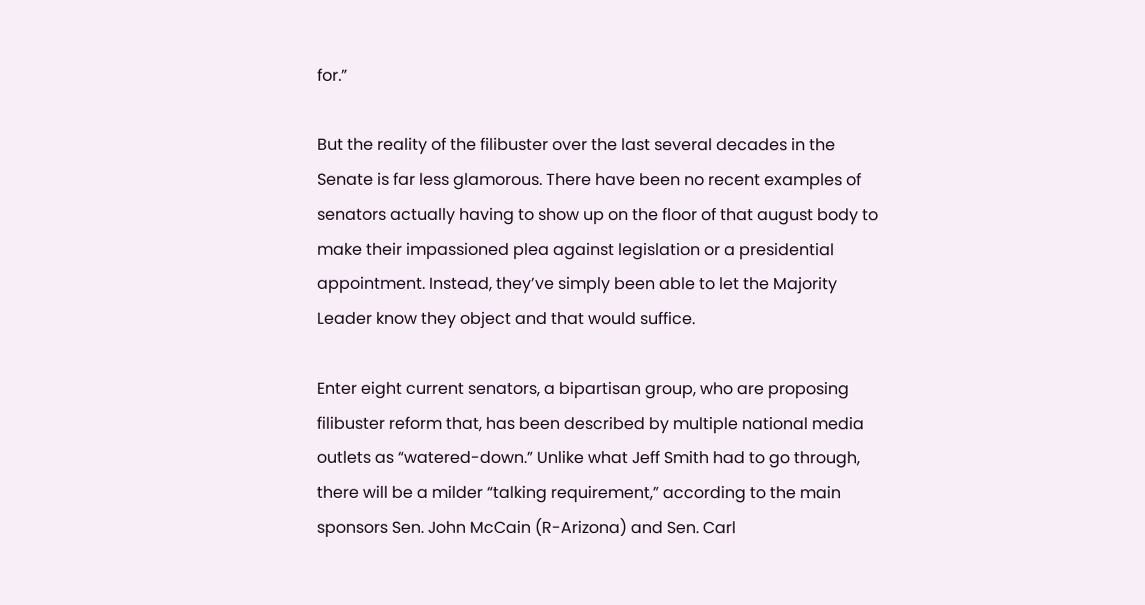for.”

But the reality of the filibuster over the last several decades in the Senate is far less glamorous. There have been no recent examples of senators actually having to show up on the floor of that august body to make their impassioned plea against legislation or a presidential appointment. Instead, they’ve simply been able to let the Majority Leader know they object and that would suffice.

Enter eight current senators, a bipartisan group, who are proposing filibuster reform that, has been described by multiple national media outlets as “watered-down.” Unlike what Jeff Smith had to go through, there will be a milder “talking requirement,” according to the main sponsors Sen. John McCain (R-Arizona) and Sen. Carl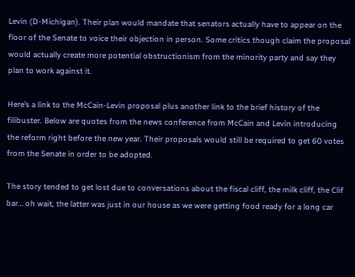Levin (D-Michigan). Their plan would mandate that senators actually have to appear on the floor of the Senate to voice their objection in person. Some critics though claim the proposal would actually create more potential obstructionism from the minority party and say they plan to work against it.

Here’s a link to the McCain-Levin proposal plus another link to the brief history of the filibuster. Below are quotes from the news conference from McCain and Levin introducing the reform right before the new year. Their proposals would still be required to get 60 votes from the Senate in order to be adopted.

The story tended to get lost due to conversations about the fiscal cliff, the milk cliff, the Clif bar… oh wait, the latter was just in our house as we were getting food ready for a long car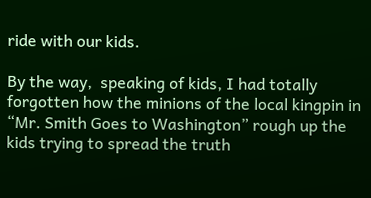ride with our kids.

By the way,  speaking of kids, I had totally forgotten how the minions of the local kingpin in “Mr. Smith Goes to Washington” rough up the kids trying to spread the truth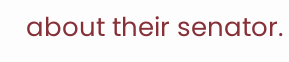about their senator.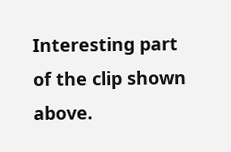Interesting part of the clip shown above.